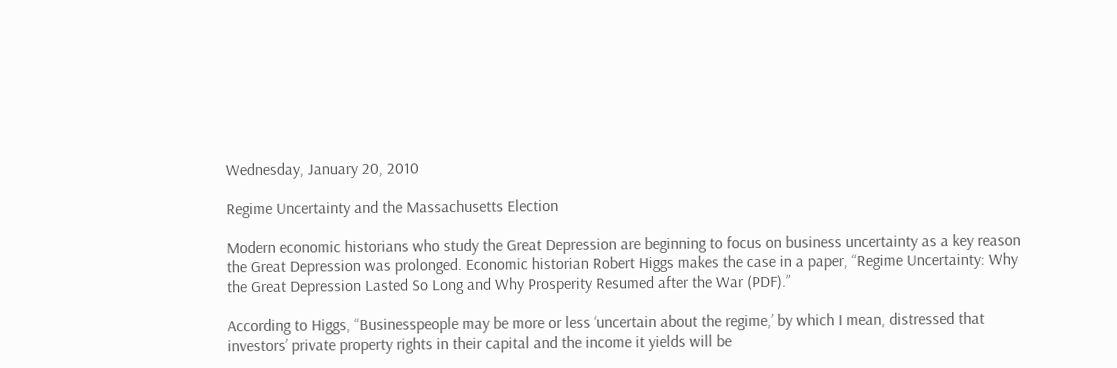Wednesday, January 20, 2010

Regime Uncertainty and the Massachusetts Election

Modern economic historians who study the Great Depression are beginning to focus on business uncertainty as a key reason the Great Depression was prolonged. Economic historian Robert Higgs makes the case in a paper, “Regime Uncertainty: Why the Great Depression Lasted So Long and Why Prosperity Resumed after the War (PDF).”

According to Higgs, “Businesspeople may be more or less ‘uncertain about the regime,’ by which I mean, distressed that investors’ private property rights in their capital and the income it yields will be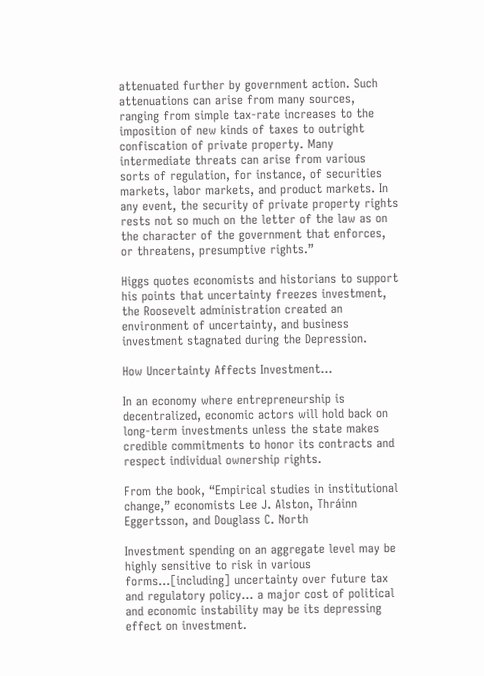attenuated further by government action. Such attenuations can arise from many sources, ranging from simple tax-rate increases to the imposition of new kinds of taxes to outright confiscation of private property. Many intermediate threats can arise from various sorts of regulation, for instance, of securities markets, labor markets, and product markets. In any event, the security of private property rights rests not so much on the letter of the law as on the character of the government that enforces, or threatens, presumptive rights.”

Higgs quotes economists and historians to support his points that uncertainty freezes investment, the Roosevelt administration created an environment of uncertainty, and business investment stagnated during the Depression.

How Uncertainty Affects Investment…

In an economy where entrepreneurship is decentralized, economic actors will hold back on long-term investments unless the state makes credible commitments to honor its contracts and respect individual ownership rights.

From the book, “Empirical studies in institutional change,” economists Lee J. Alston, Thráinn Eggertsson, and Douglass C. North

Investment spending on an aggregate level may be highly sensitive to risk in various forms…[including] uncertainty over future tax and regulatory policy… a major cost of political and economic instability may be its depressing effect on investment.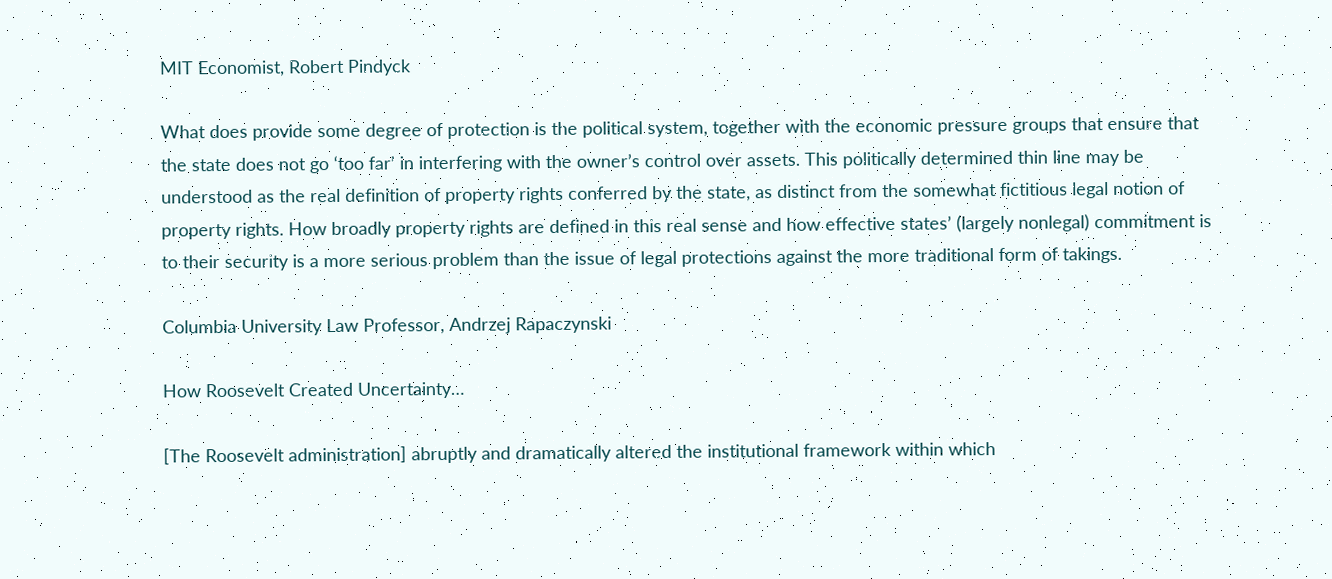MIT Economist, Robert Pindyck

What does provide some degree of protection is the political system, together with the economic pressure groups that ensure that the state does not go ‘too far’ in interfering with the owner’s control over assets. This politically determined thin line may be understood as the real definition of property rights conferred by the state, as distinct from the somewhat fictitious legal notion of property rights. How broadly property rights are defined in this real sense and how effective states’ (largely nonlegal) commitment is to their security is a more serious problem than the issue of legal protections against the more traditional form of takings.

Columbia University Law Professor, Andrzej Rapaczynski

How Roosevelt Created Uncertainty…

[The Roosevelt administration] abruptly and dramatically altered the institutional framework within which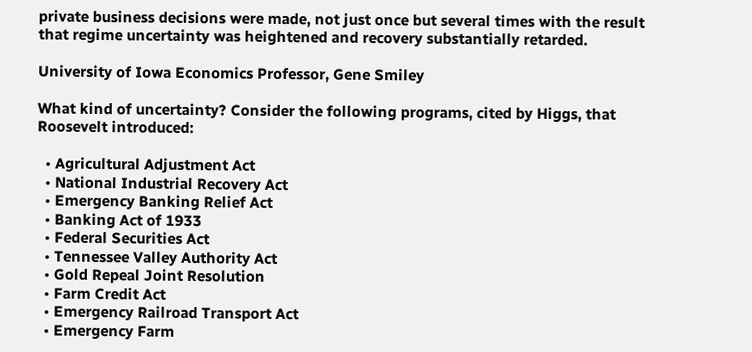private business decisions were made, not just once but several times with the result that regime uncertainty was heightened and recovery substantially retarded.

University of Iowa Economics Professor, Gene Smiley

What kind of uncertainty? Consider the following programs, cited by Higgs, that Roosevelt introduced:

  • Agricultural Adjustment Act
  • National Industrial Recovery Act
  • Emergency Banking Relief Act
  • Banking Act of 1933
  • Federal Securities Act
  • Tennessee Valley Authority Act
  • Gold Repeal Joint Resolution
  • Farm Credit Act
  • Emergency Railroad Transport Act
  • Emergency Farm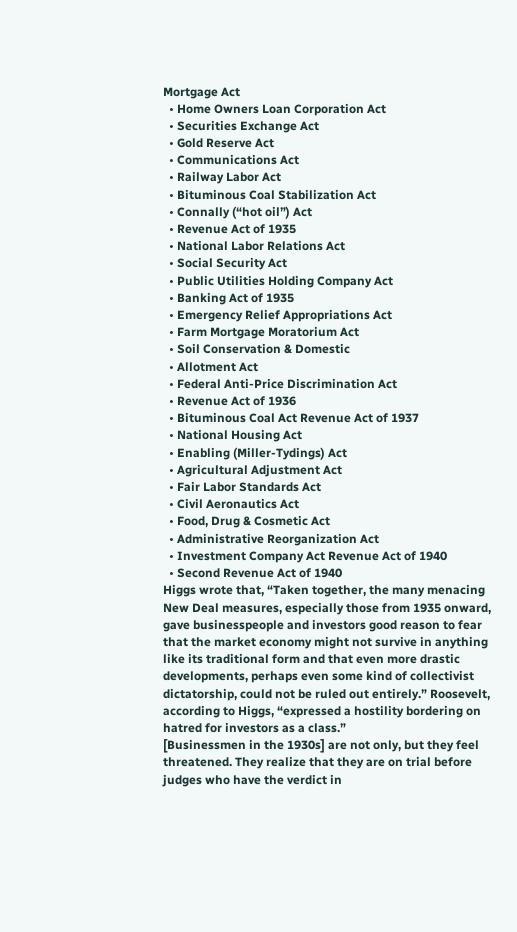Mortgage Act
  • Home Owners Loan Corporation Act
  • Securities Exchange Act
  • Gold Reserve Act
  • Communications Act
  • Railway Labor Act
  • Bituminous Coal Stabilization Act
  • Connally (“hot oil”) Act
  • Revenue Act of 1935
  • National Labor Relations Act
  • Social Security Act
  • Public Utilities Holding Company Act
  • Banking Act of 1935
  • Emergency Relief Appropriations Act
  • Farm Mortgage Moratorium Act
  • Soil Conservation & Domestic
  • Allotment Act
  • Federal Anti-Price Discrimination Act
  • Revenue Act of 1936
  • Bituminous Coal Act Revenue Act of 1937
  • National Housing Act
  • Enabling (Miller-Tydings) Act
  • Agricultural Adjustment Act
  • Fair Labor Standards Act
  • Civil Aeronautics Act
  • Food, Drug & Cosmetic Act
  • Administrative Reorganization Act
  • Investment Company Act Revenue Act of 1940
  • Second Revenue Act of 1940
Higgs wrote that, “Taken together, the many menacing New Deal measures, especially those from 1935 onward, gave businesspeople and investors good reason to fear that the market economy might not survive in anything like its traditional form and that even more drastic developments, perhaps even some kind of collectivist dictatorship, could not be ruled out entirely.” Roosevelt, according to Higgs, “expressed a hostility bordering on hatred for investors as a class.”
[Businessmen in the 1930s] are not only, but they feel threatened. They realize that they are on trial before judges who have the verdict in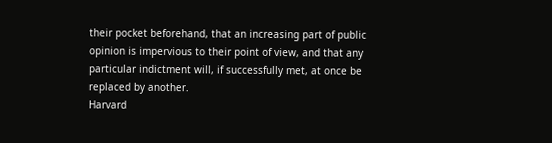their pocket beforehand, that an increasing part of public opinion is impervious to their point of view, and that any particular indictment will, if successfully met, at once be replaced by another.
Harvard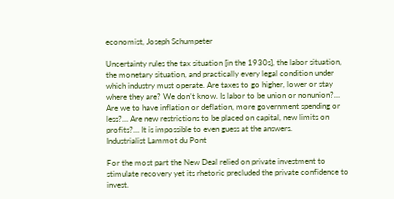economist, Joseph Schumpeter

Uncertainty rules the tax situation [in the 1930s], the labor situation, the monetary situation, and practically every legal condition under which industry must operate. Are taxes to go higher, lower or stay where they are? We don’t know. Is labor to be union or nonunion?… Are we to have inflation or deflation, more government spending or less?… Are new restrictions to be placed on capital, new limits on profits?… It is impossible to even guess at the answers.
Industrialist Lammot du Pont

For the most part the New Deal relied on private investment to stimulate recovery yet its rhetoric precluded the private confidence to invest.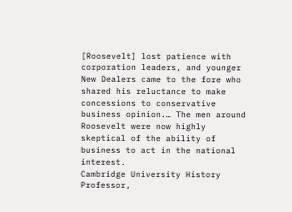[Roosevelt] lost patience with corporation leaders, and younger New Dealers came to the fore who shared his reluctance to make concessions to conservative business opinion.… The men around Roosevelt were now highly skeptical of the ability of business to act in the national interest.
Cambridge University History Professor,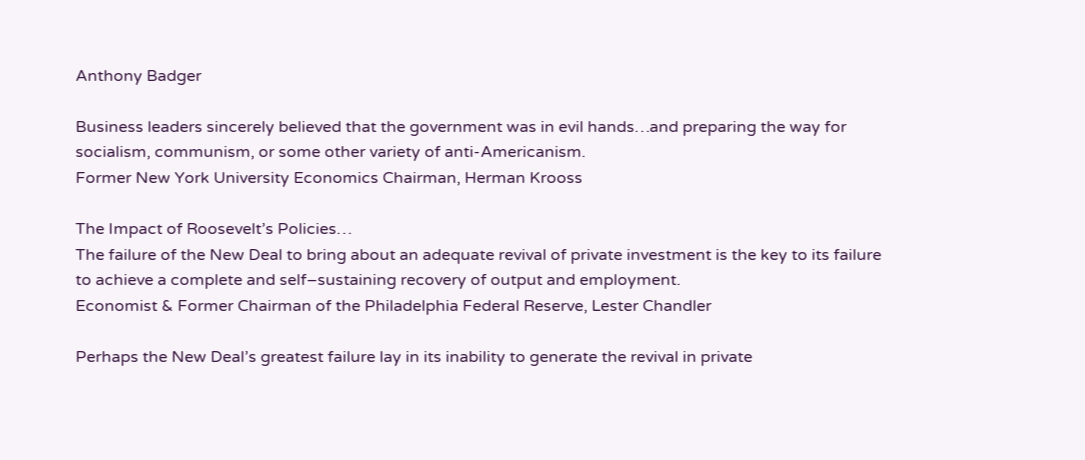Anthony Badger

Business leaders sincerely believed that the government was in evil hands…and preparing the way for socialism, communism, or some other variety of anti-Americanism.
Former New York University Economics Chairman, Herman Krooss

The Impact of Roosevelt’s Policies…
The failure of the New Deal to bring about an adequate revival of private investment is the key to its failure to achieve a complete and self–sustaining recovery of output and employment.
Economist & Former Chairman of the Philadelphia Federal Reserve, Lester Chandler

Perhaps the New Deal’s greatest failure lay in its inability to generate the revival in private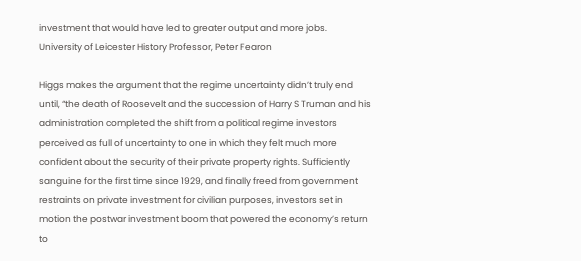investment that would have led to greater output and more jobs.
University of Leicester History Professor, Peter Fearon

Higgs makes the argument that the regime uncertainty didn’t truly end until, “the death of Roosevelt and the succession of Harry S Truman and his administration completed the shift from a political regime investors perceived as full of uncertainty to one in which they felt much more confident about the security of their private property rights. Sufficiently sanguine for the first time since 1929, and finally freed from government restraints on private investment for civilian purposes, investors set in motion the postwar investment boom that powered the economy’s return to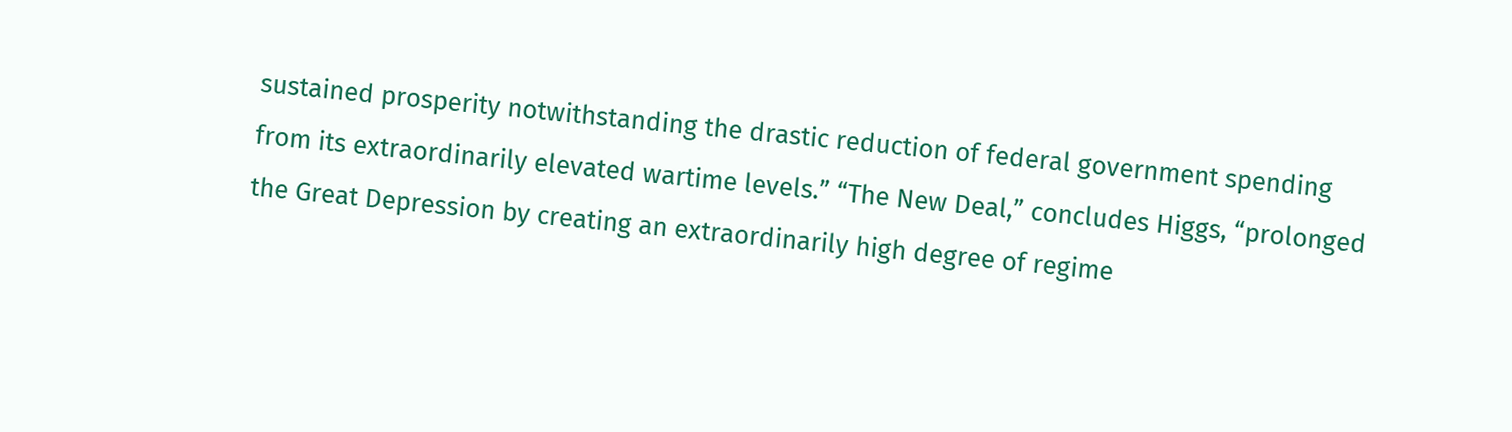sustained prosperity notwithstanding the drastic reduction of federal government spending from its extraordinarily elevated wartime levels.” “The New Deal,” concludes Higgs, “prolonged the Great Depression by creating an extraordinarily high degree of regime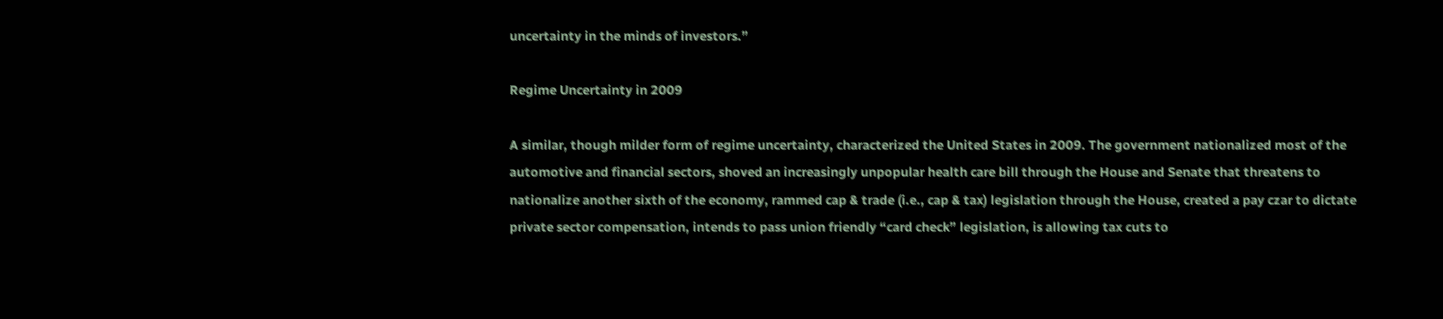uncertainty in the minds of investors.”

Regime Uncertainty in 2009

A similar, though milder form of regime uncertainty, characterized the United States in 2009. The government nationalized most of the automotive and financial sectors, shoved an increasingly unpopular health care bill through the House and Senate that threatens to nationalize another sixth of the economy, rammed cap & trade (i.e., cap & tax) legislation through the House, created a pay czar to dictate private sector compensation, intends to pass union friendly “card check” legislation, is allowing tax cuts to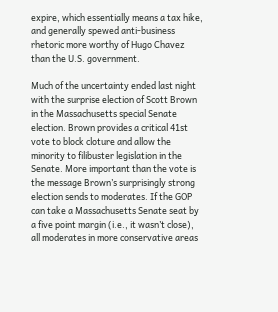expire, which essentially means a tax hike, and generally spewed anti-business rhetoric more worthy of Hugo Chavez than the U.S. government.

Much of the uncertainty ended last night with the surprise election of Scott Brown in the Massachusetts special Senate election. Brown provides a critical 41st vote to block cloture and allow the minority to filibuster legislation in the Senate. More important than the vote is the message Brown’s surprisingly strong election sends to moderates. If the GOP can take a Massachusetts Senate seat by a five point margin (i.e., it wasn’t close), all moderates in more conservative areas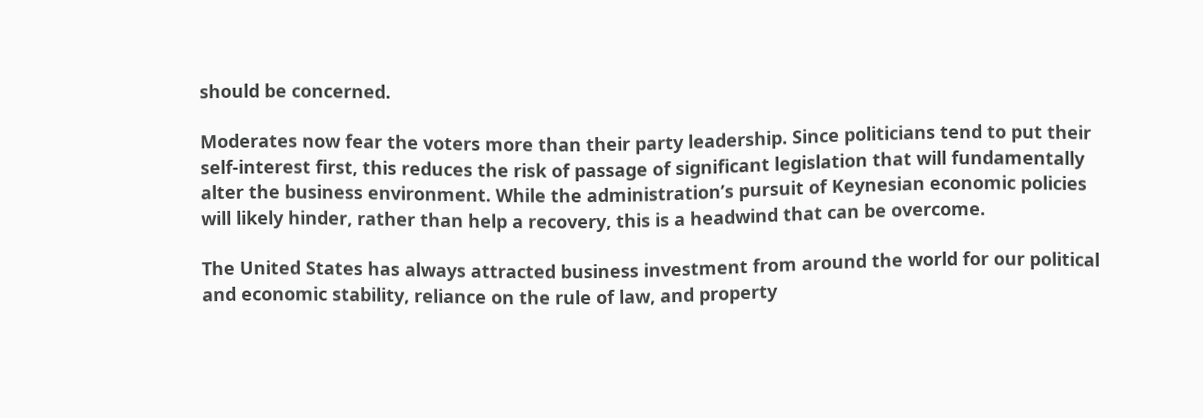should be concerned.

Moderates now fear the voters more than their party leadership. Since politicians tend to put their self-interest first, this reduces the risk of passage of significant legislation that will fundamentally alter the business environment. While the administration’s pursuit of Keynesian economic policies will likely hinder, rather than help a recovery, this is a headwind that can be overcome.

The United States has always attracted business investment from around the world for our political and economic stability, reliance on the rule of law, and property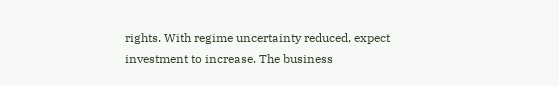rights. With regime uncertainty reduced, expect investment to increase. The business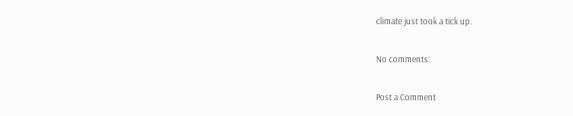climate just took a tick up.

No comments:

Post a Comment